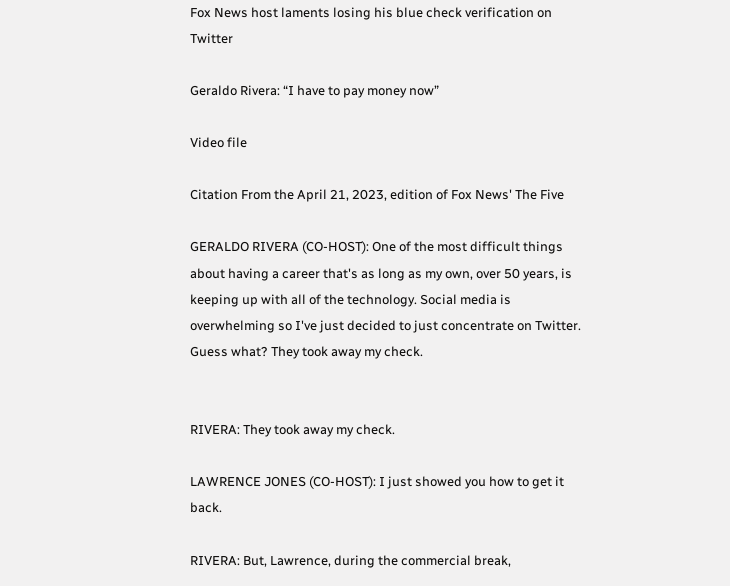Fox News host laments losing his blue check verification on Twitter

Geraldo Rivera: “I have to pay money now”

Video file

Citation From the April 21, 2023, edition of Fox News' The Five

GERALDO RIVERA (CO-HOST): One of the most difficult things about having a career that's as long as my own, over 50 years, is keeping up with all of the technology. Social media is overwhelming so I've just decided to just concentrate on Twitter. Guess what? They took away my check.


RIVERA: They took away my check.

LAWRENCE JONES (CO-HOST): I just showed you how to get it back.

RIVERA: But, Lawrence, during the commercial break,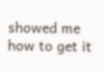showed me how to get it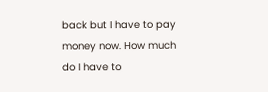back but I have to pay money now. How much do I have to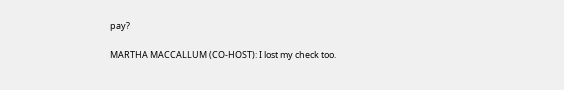pay?

MARTHA MACCALLUM (CO-HOST): I lost my check too.